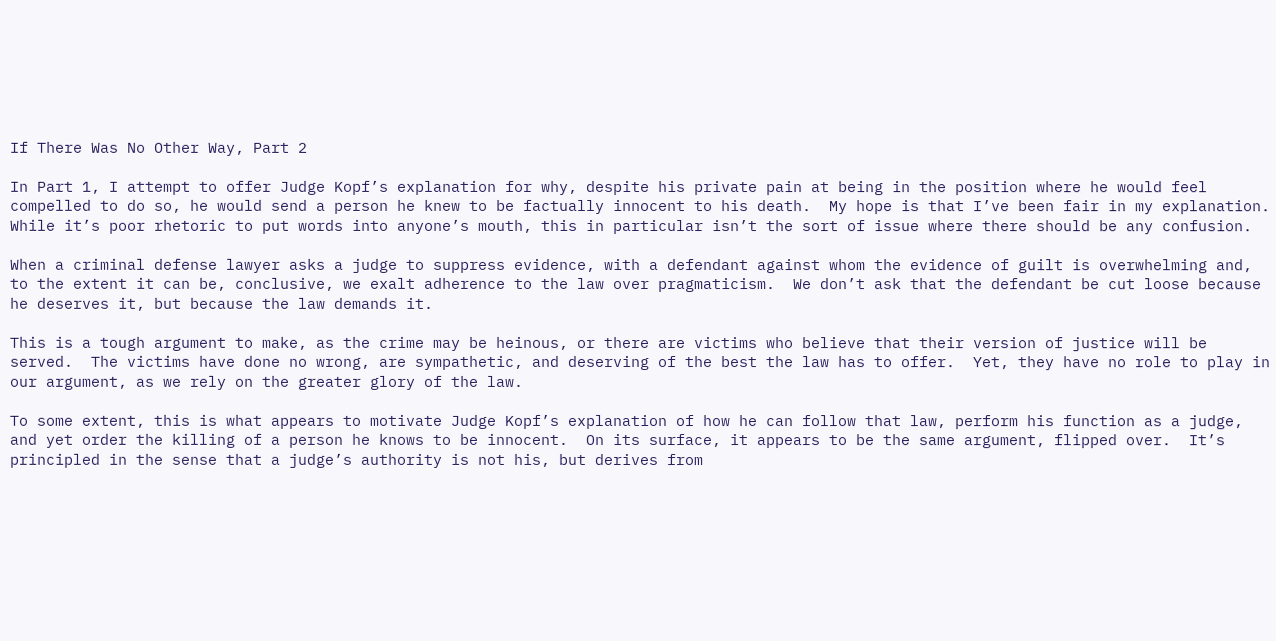If There Was No Other Way, Part 2

In Part 1, I attempt to offer Judge Kopf’s explanation for why, despite his private pain at being in the position where he would feel compelled to do so, he would send a person he knew to be factually innocent to his death.  My hope is that I’ve been fair in my explanation.  While it’s poor rhetoric to put words into anyone’s mouth, this in particular isn’t the sort of issue where there should be any confusion.

When a criminal defense lawyer asks a judge to suppress evidence, with a defendant against whom the evidence of guilt is overwhelming and, to the extent it can be, conclusive, we exalt adherence to the law over pragmaticism.  We don’t ask that the defendant be cut loose because he deserves it, but because the law demands it.

This is a tough argument to make, as the crime may be heinous, or there are victims who believe that their version of justice will be served.  The victims have done no wrong, are sympathetic, and deserving of the best the law has to offer.  Yet, they have no role to play in our argument, as we rely on the greater glory of the law.

To some extent, this is what appears to motivate Judge Kopf’s explanation of how he can follow that law, perform his function as a judge, and yet order the killing of a person he knows to be innocent.  On its surface, it appears to be the same argument, flipped over.  It’s principled in the sense that a judge’s authority is not his, but derives from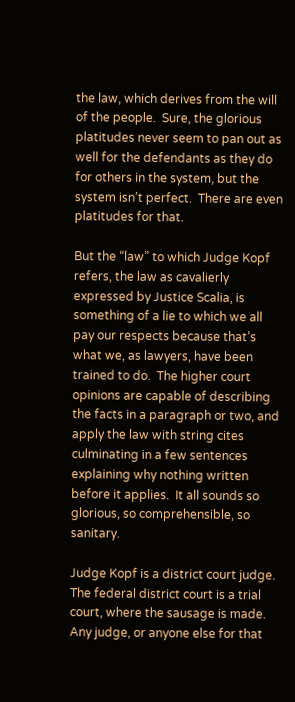the law, which derives from the will of the people.  Sure, the glorious platitudes never seem to pan out as well for the defendants as they do for others in the system, but the system isn’t perfect.  There are even platitudes for that.

But the “law” to which Judge Kopf refers, the law as cavalierly expressed by Justice Scalia, is something of a lie to which we all pay our respects because that’s what we, as lawyers, have been trained to do.  The higher court opinions are capable of describing the facts in a paragraph or two, and apply the law with string cites culminating in a few sentences explaining why nothing written before it applies.  It all sounds so glorious, so comprehensible, so sanitary.

Judge Kopf is a district court judge.  The federal district court is a trial court, where the sausage is made.  Any judge, or anyone else for that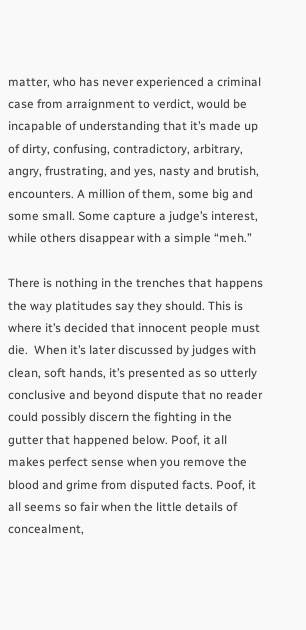matter, who has never experienced a criminal case from arraignment to verdict, would be incapable of understanding that it’s made up of dirty, confusing, contradictory, arbitrary, angry, frustrating, and yes, nasty and brutish, encounters. A million of them, some big and some small. Some capture a judge’s interest, while others disappear with a simple “meh.”

There is nothing in the trenches that happens the way platitudes say they should. This is where it’s decided that innocent people must die.  When it’s later discussed by judges with clean, soft hands, it’s presented as so utterly conclusive and beyond dispute that no reader could possibly discern the fighting in the gutter that happened below. Poof, it all makes perfect sense when you remove the blood and grime from disputed facts. Poof, it all seems so fair when the little details of concealment,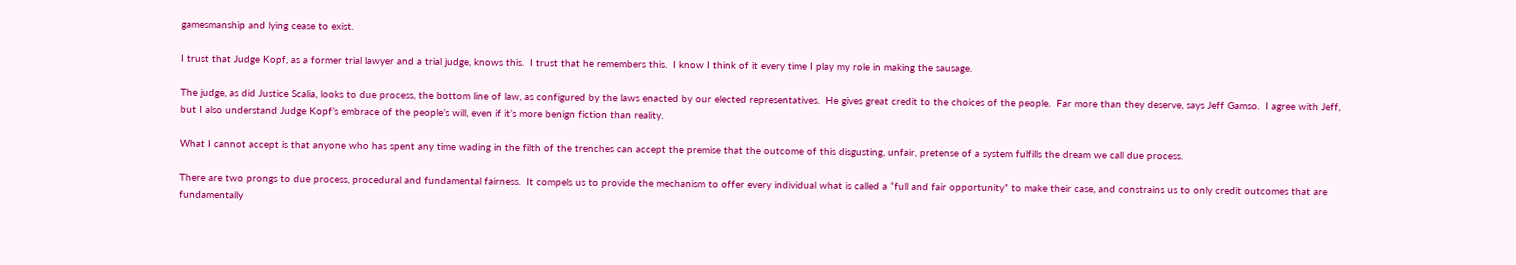gamesmanship and lying cease to exist.

I trust that Judge Kopf, as a former trial lawyer and a trial judge, knows this.  I trust that he remembers this.  I know I think of it every time I play my role in making the sausage.

The judge, as did Justice Scalia, looks to due process, the bottom line of law, as configured by the laws enacted by our elected representatives.  He gives great credit to the choices of the people.  Far more than they deserve, says Jeff Gamso.  I agree with Jeff, but I also understand Judge Kopf’s embrace of the people’s will, even if it’s more benign fiction than reality.

What I cannot accept is that anyone who has spent any time wading in the filth of the trenches can accept the premise that the outcome of this disgusting, unfair, pretense of a system fulfills the dream we call due process.

There are two prongs to due process, procedural and fundamental fairness.  It compels us to provide the mechanism to offer every individual what is called a “full and fair opportunity” to make their case, and constrains us to only credit outcomes that are fundamentally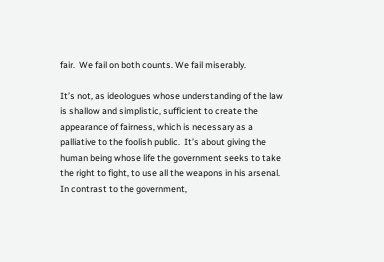fair.  We fail on both counts. We fail miserably.

It’s not, as ideologues whose understanding of the law is shallow and simplistic, sufficient to create the appearance of fairness, which is necessary as a palliative to the foolish public.  It’s about giving the human being whose life the government seeks to take the right to fight, to use all the weapons in his arsenal.  In contrast to the government,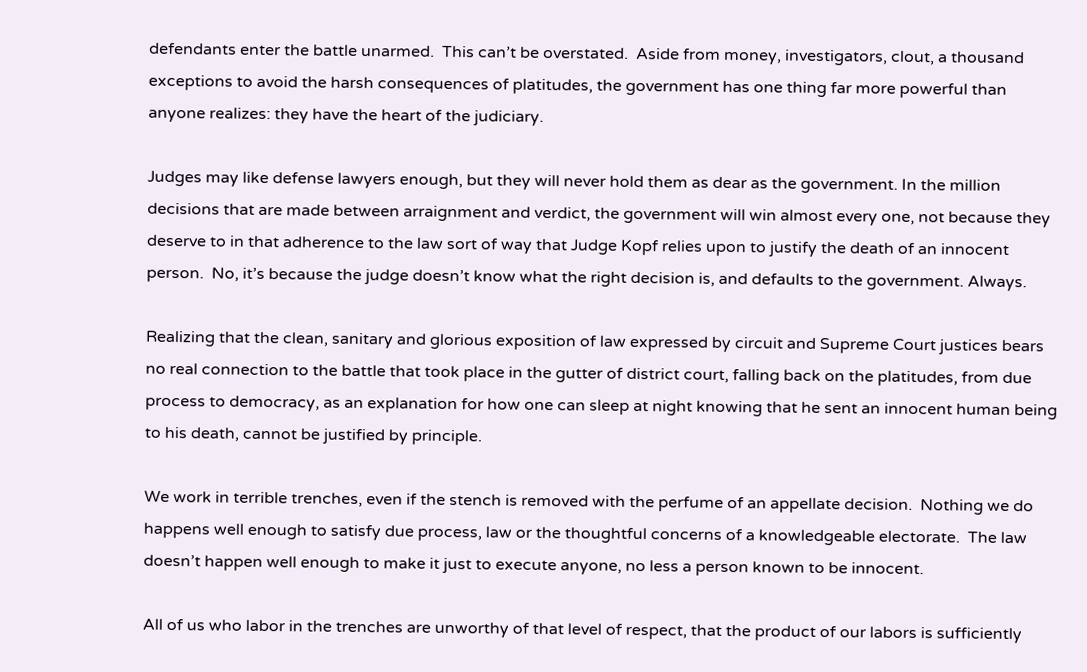defendants enter the battle unarmed.  This can’t be overstated.  Aside from money, investigators, clout, a thousand exceptions to avoid the harsh consequences of platitudes, the government has one thing far more powerful than anyone realizes: they have the heart of the judiciary.

Judges may like defense lawyers enough, but they will never hold them as dear as the government. In the million decisions that are made between arraignment and verdict, the government will win almost every one, not because they deserve to in that adherence to the law sort of way that Judge Kopf relies upon to justify the death of an innocent person.  No, it’s because the judge doesn’t know what the right decision is, and defaults to the government. Always.

Realizing that the clean, sanitary and glorious exposition of law expressed by circuit and Supreme Court justices bears no real connection to the battle that took place in the gutter of district court, falling back on the platitudes, from due process to democracy, as an explanation for how one can sleep at night knowing that he sent an innocent human being to his death, cannot be justified by principle.

We work in terrible trenches, even if the stench is removed with the perfume of an appellate decision.  Nothing we do happens well enough to satisfy due process, law or the thoughtful concerns of a knowledgeable electorate.  The law doesn’t happen well enough to make it just to execute anyone, no less a person known to be innocent.

All of us who labor in the trenches are unworthy of that level of respect, that the product of our labors is sufficiently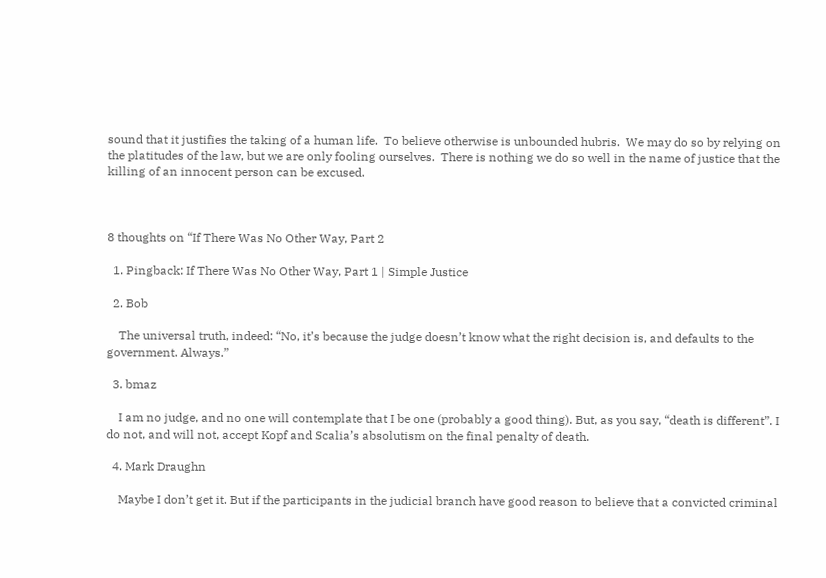sound that it justifies the taking of a human life.  To believe otherwise is unbounded hubris.  We may do so by relying on the platitudes of the law, but we are only fooling ourselves.  There is nothing we do so well in the name of justice that the killing of an innocent person can be excused.



8 thoughts on “If There Was No Other Way, Part 2

  1. Pingback: If There Was No Other Way, Part 1 | Simple Justice

  2. Bob

    The universal truth, indeed: “No, it’s because the judge doesn’t know what the right decision is, and defaults to the government. Always.”

  3. bmaz

    I am no judge, and no one will contemplate that I be one (probably a good thing). But, as you say, “death is different”. I do not, and will not, accept Kopf and Scalia’s absolutism on the final penalty of death.

  4. Mark Draughn

    Maybe I don’t get it. But if the participants in the judicial branch have good reason to believe that a convicted criminal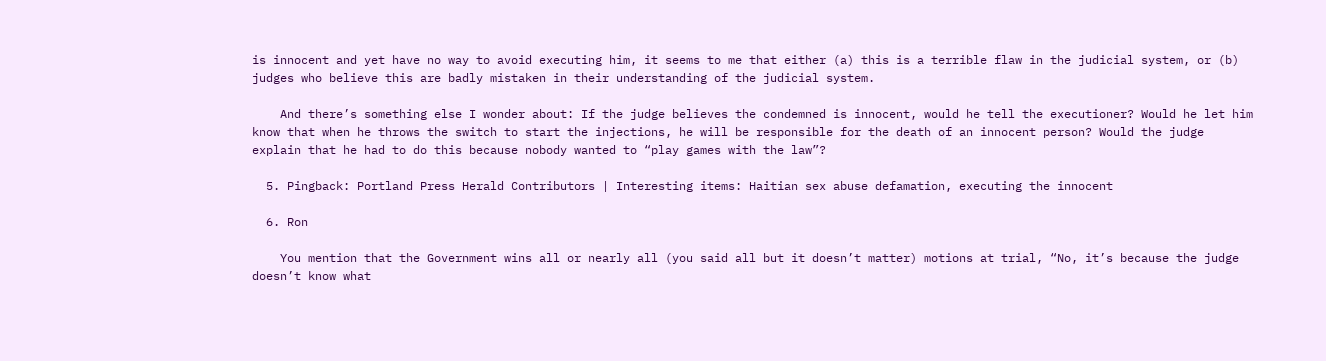is innocent and yet have no way to avoid executing him, it seems to me that either (a) this is a terrible flaw in the judicial system, or (b) judges who believe this are badly mistaken in their understanding of the judicial system.

    And there’s something else I wonder about: If the judge believes the condemned is innocent, would he tell the executioner? Would he let him know that when he throws the switch to start the injections, he will be responsible for the death of an innocent person? Would the judge explain that he had to do this because nobody wanted to “play games with the law”?

  5. Pingback: Portland Press Herald Contributors | Interesting items: Haitian sex abuse defamation, executing the innocent

  6. Ron

    You mention that the Government wins all or nearly all (you said all but it doesn’t matter) motions at trial, “No, it’s because the judge doesn’t know what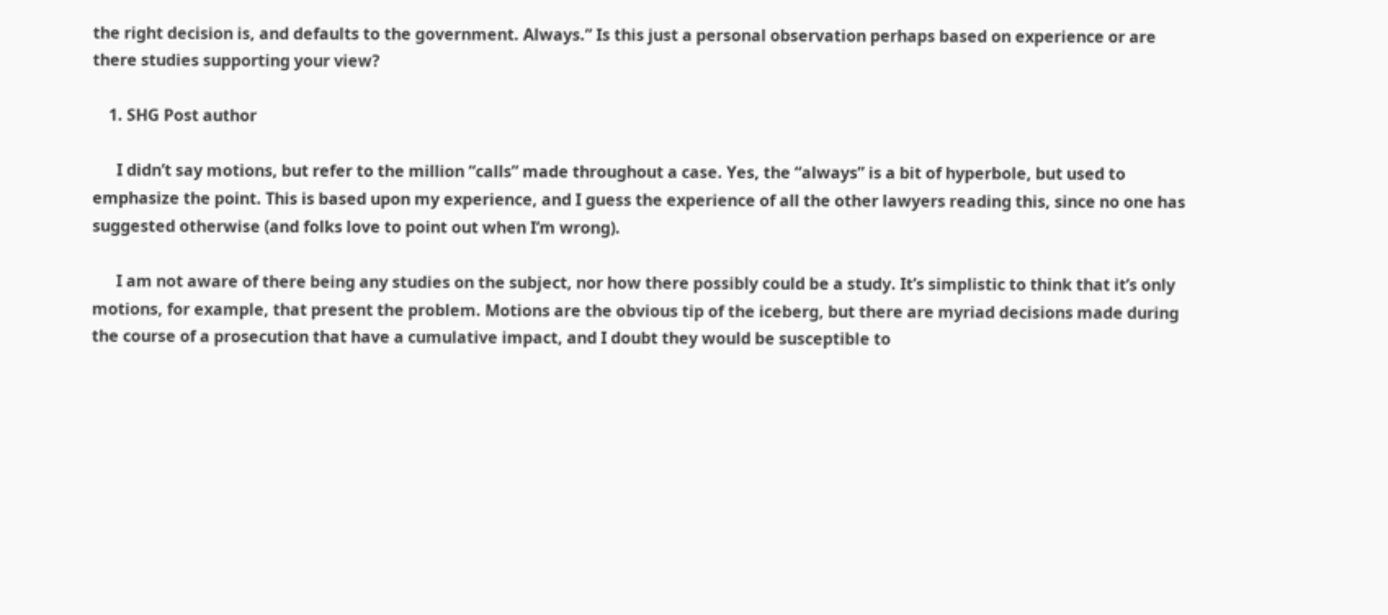the right decision is, and defaults to the government. Always.” Is this just a personal observation perhaps based on experience or are there studies supporting your view?

    1. SHG Post author

      I didn’t say motions, but refer to the million “calls” made throughout a case. Yes, the “always” is a bit of hyperbole, but used to emphasize the point. This is based upon my experience, and I guess the experience of all the other lawyers reading this, since no one has suggested otherwise (and folks love to point out when I’m wrong).

      I am not aware of there being any studies on the subject, nor how there possibly could be a study. It’s simplistic to think that it’s only motions, for example, that present the problem. Motions are the obvious tip of the iceberg, but there are myriad decisions made during the course of a prosecution that have a cumulative impact, and I doubt they would be susceptible to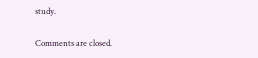study.

Comments are closed.